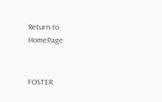Return to HomePage


FOSTER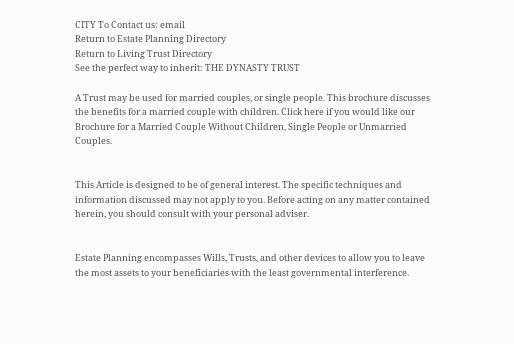CITY To Contact us: email
Return to Estate Planning Directory
Return to Living Trust Directory
See the perfect way to inherit: THE DYNASTY TRUST

A Trust may be used for married couples, or single people. This brochure discusses the benefits for a married couple with children. Click here if you would like our Brochure for a Married Couple Without Children, Single People or Unmarried Couples.


This Article is designed to be of general interest. The specific techniques and information discussed may not apply to you. Before acting on any matter contained herein, you should consult with your personal adviser.


Estate Planning encompasses Wills, Trusts, and other devices to allow you to leave the most assets to your beneficiaries with the least governmental interference.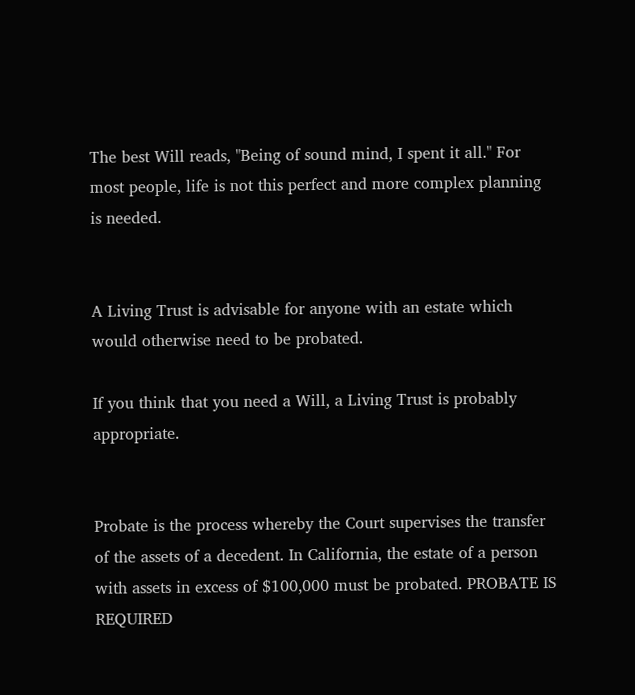The best Will reads, "Being of sound mind, I spent it all." For most people, life is not this perfect and more complex planning is needed.


A Living Trust is advisable for anyone with an estate which would otherwise need to be probated.

If you think that you need a Will, a Living Trust is probably appropriate.


Probate is the process whereby the Court supervises the transfer of the assets of a decedent. In California, the estate of a person with assets in excess of $100,000 must be probated. PROBATE IS REQUIRED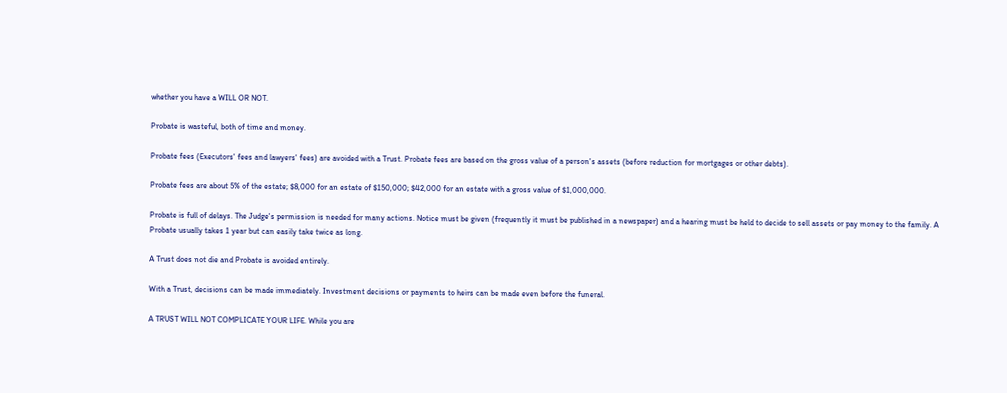whether you have a WILL OR NOT.

Probate is wasteful, both of time and money.

Probate fees (Executors' fees and lawyers' fees) are avoided with a Trust. Probate fees are based on the gross value of a person's assets (before reduction for mortgages or other debts).

Probate fees are about 5% of the estate; $8,000 for an estate of $150,000; $42,000 for an estate with a gross value of $1,000,000.

Probate is full of delays. The Judge's permission is needed for many actions. Notice must be given (frequently it must be published in a newspaper) and a hearing must be held to decide to sell assets or pay money to the family. A Probate usually takes 1 year but can easily take twice as long.

A Trust does not die and Probate is avoided entirely.

With a Trust, decisions can be made immediately. Investment decisions or payments to heirs can be made even before the funeral.

A TRUST WILL NOT COMPLICATE YOUR LIFE. While you are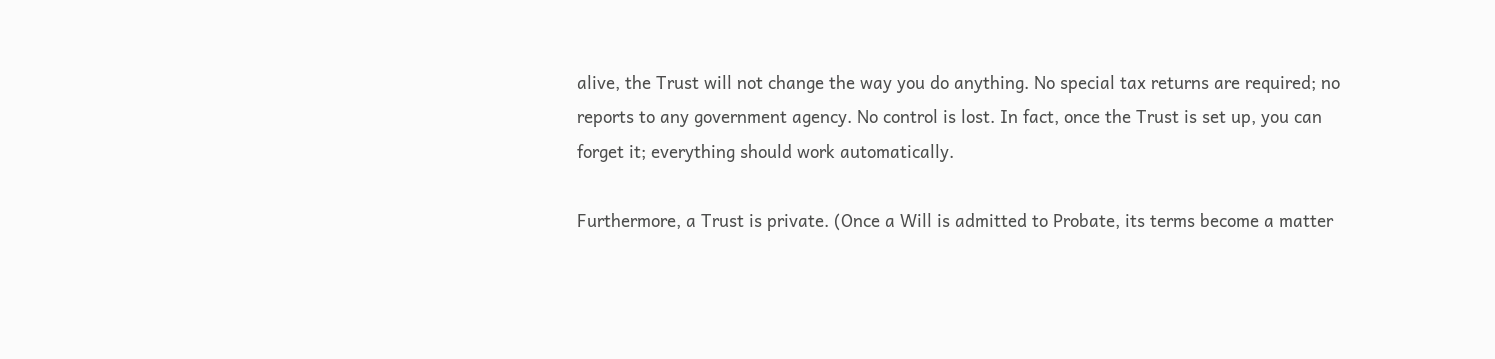alive, the Trust will not change the way you do anything. No special tax returns are required; no reports to any government agency. No control is lost. In fact, once the Trust is set up, you can forget it; everything should work automatically.

Furthermore, a Trust is private. (Once a Will is admitted to Probate, its terms become a matter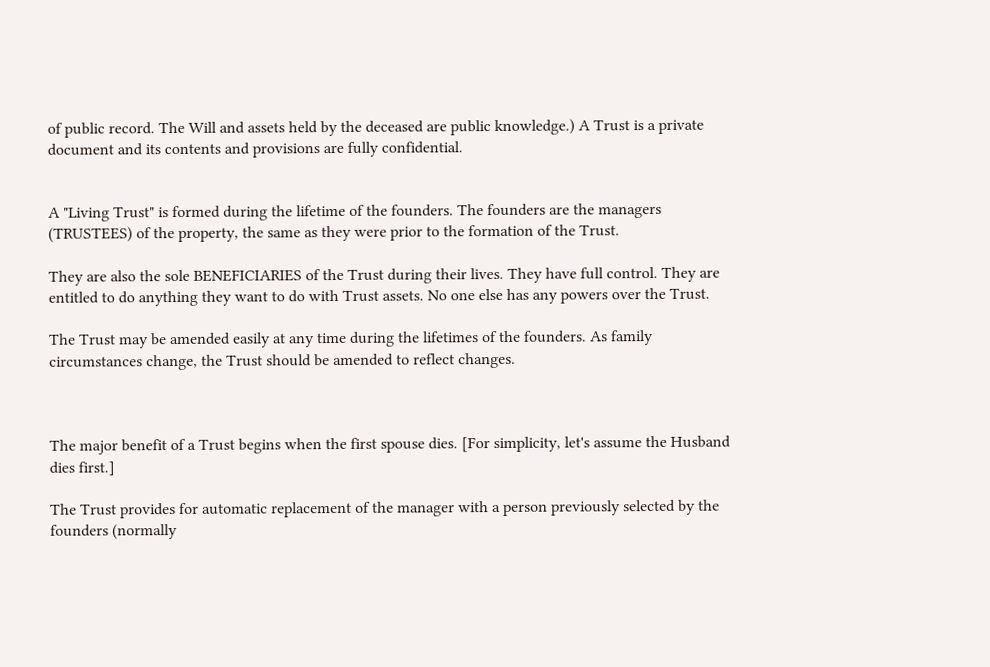of public record. The Will and assets held by the deceased are public knowledge.) A Trust is a private document and its contents and provisions are fully confidential.


A "Living Trust" is formed during the lifetime of the founders. The founders are the managers (TRUSTEES) of the property, the same as they were prior to the formation of the Trust.

They are also the sole BENEFICIARIES of the Trust during their lives. They have full control. They are entitled to do anything they want to do with Trust assets. No one else has any powers over the Trust.

The Trust may be amended easily at any time during the lifetimes of the founders. As family circumstances change, the Trust should be amended to reflect changes.



The major benefit of a Trust begins when the first spouse dies. [For simplicity, let's assume the Husband dies first.]

The Trust provides for automatic replacement of the manager with a person previously selected by the founders (normally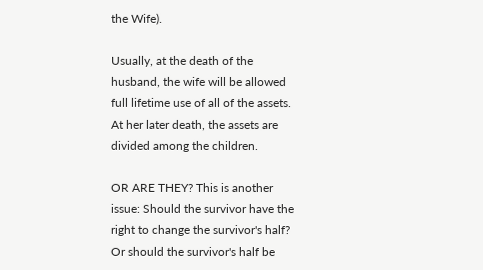the Wife).

Usually, at the death of the husband, the wife will be allowed full lifetime use of all of the assets. At her later death, the assets are divided among the children.

OR ARE THEY? This is another issue: Should the survivor have the right to change the survivor's half? Or should the survivor's half be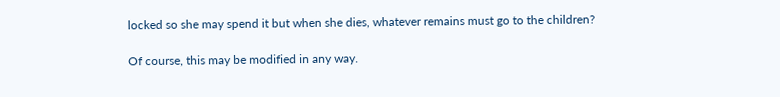locked so she may spend it but when she dies, whatever remains must go to the children?

Of course, this may be modified in any way.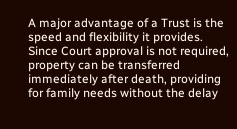A major advantage of a Trust is the speed and flexibility it provides. Since Court approval is not required, property can be transferred immediately after death, providing for family needs without the delay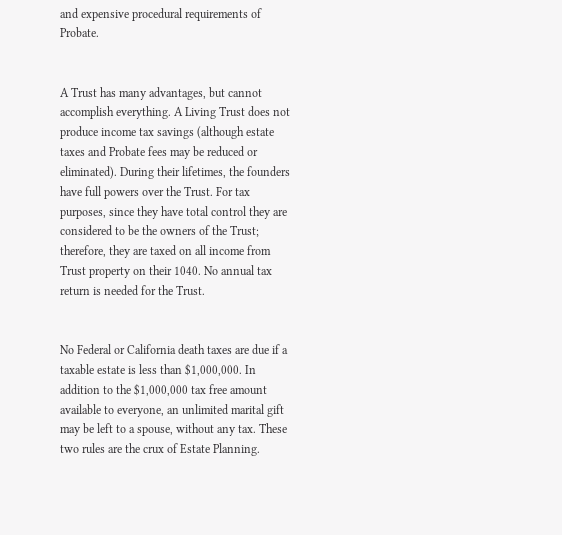and expensive procedural requirements of Probate.


A Trust has many advantages, but cannot accomplish everything. A Living Trust does not produce income tax savings (although estate taxes and Probate fees may be reduced or eliminated). During their lifetimes, the founders have full powers over the Trust. For tax purposes, since they have total control they are considered to be the owners of the Trust; therefore, they are taxed on all income from Trust property on their 1040. No annual tax return is needed for the Trust.


No Federal or California death taxes are due if a taxable estate is less than $1,000,000. In addition to the $1,000,000 tax free amount available to everyone, an unlimited marital gift may be left to a spouse, without any tax. These two rules are the crux of Estate Planning.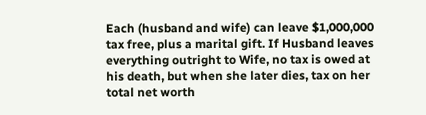Each (husband and wife) can leave $1,000,000 tax free, plus a marital gift. If Husband leaves everything outright to Wife, no tax is owed at his death, but when she later dies, tax on her total net worth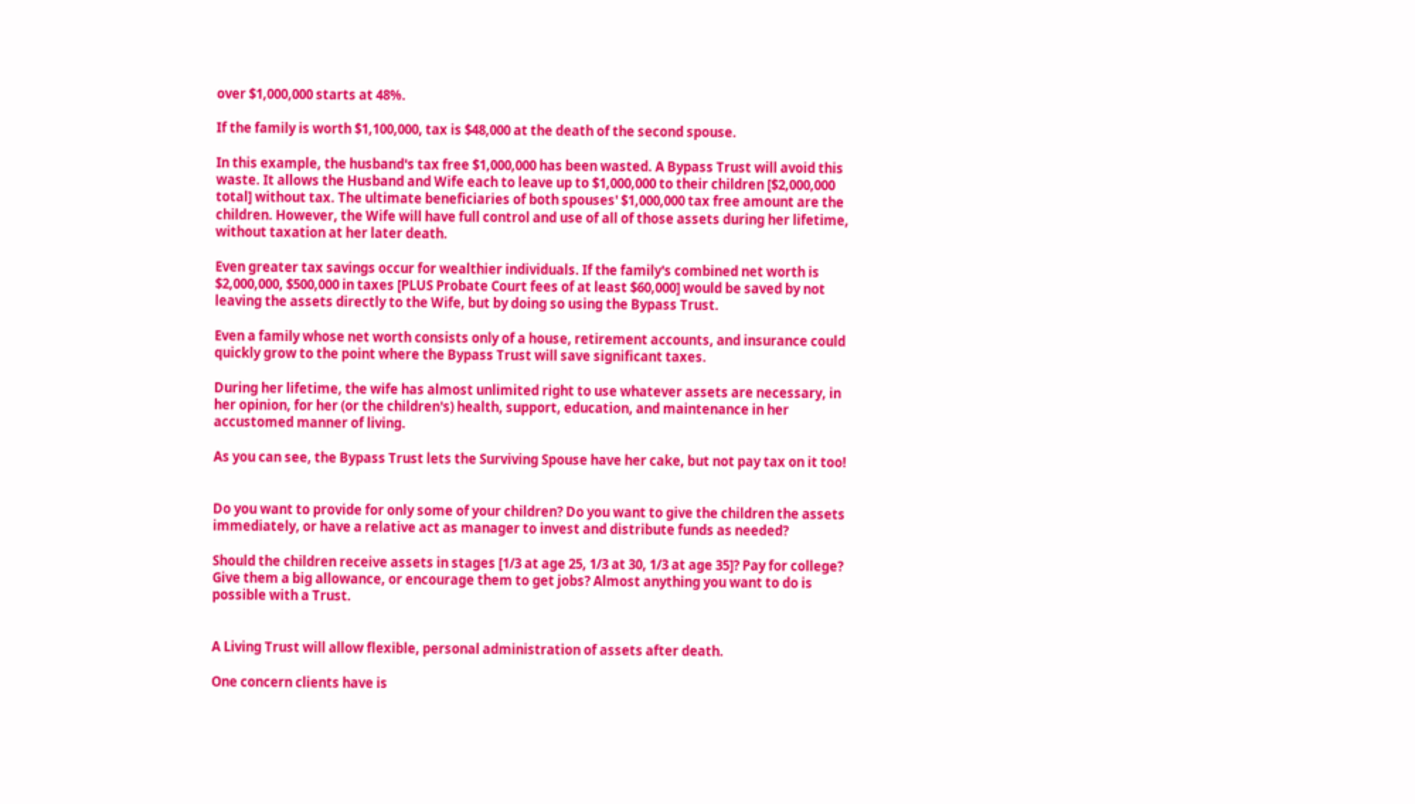over $1,000,000 starts at 48%.

If the family is worth $1,100,000, tax is $48,000 at the death of the second spouse.

In this example, the husband's tax free $1,000,000 has been wasted. A Bypass Trust will avoid this waste. It allows the Husband and Wife each to leave up to $1,000,000 to their children [$2,000,000 total] without tax. The ultimate beneficiaries of both spouses' $1,000,000 tax free amount are the children. However, the Wife will have full control and use of all of those assets during her lifetime, without taxation at her later death.

Even greater tax savings occur for wealthier individuals. If the family's combined net worth is $2,000,000, $500,000 in taxes [PLUS Probate Court fees of at least $60,000] would be saved by not leaving the assets directly to the Wife, but by doing so using the Bypass Trust.

Even a family whose net worth consists only of a house, retirement accounts, and insurance could quickly grow to the point where the Bypass Trust will save significant taxes.

During her lifetime, the wife has almost unlimited right to use whatever assets are necessary, in her opinion, for her (or the children's) health, support, education, and maintenance in her accustomed manner of living.

As you can see, the Bypass Trust lets the Surviving Spouse have her cake, but not pay tax on it too!


Do you want to provide for only some of your children? Do you want to give the children the assets immediately, or have a relative act as manager to invest and distribute funds as needed?

Should the children receive assets in stages [1/3 at age 25, 1/3 at 30, 1/3 at age 35]? Pay for college? Give them a big allowance, or encourage them to get jobs? Almost anything you want to do is possible with a Trust.


A Living Trust will allow flexible, personal administration of assets after death.

One concern clients have is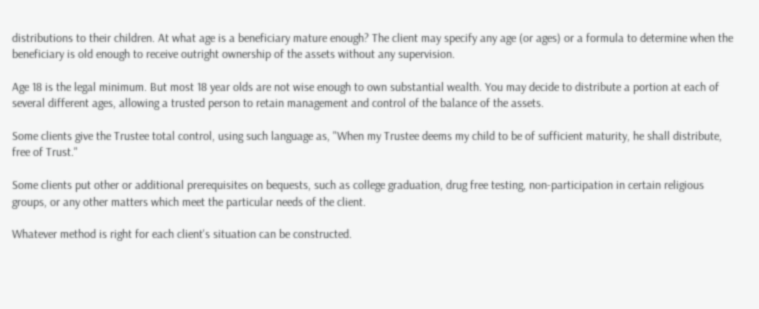distributions to their children. At what age is a beneficiary mature enough? The client may specify any age (or ages) or a formula to determine when the beneficiary is old enough to receive outright ownership of the assets without any supervision.

Age 18 is the legal minimum. But most 18 year olds are not wise enough to own substantial wealth. You may decide to distribute a portion at each of several different ages, allowing a trusted person to retain management and control of the balance of the assets.

Some clients give the Trustee total control, using such language as, "When my Trustee deems my child to be of sufficient maturity, he shall distribute, free of Trust."

Some clients put other or additional prerequisites on bequests, such as college graduation, drug free testing, non-participation in certain religious groups, or any other matters which meet the particular needs of the client.

Whatever method is right for each client's situation can be constructed.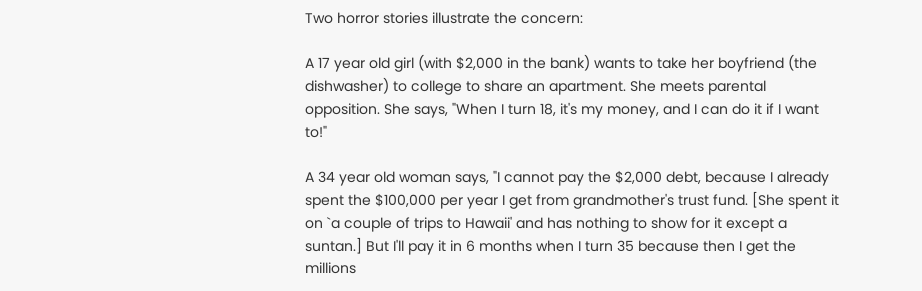Two horror stories illustrate the concern:

A 17 year old girl (with $2,000 in the bank) wants to take her boyfriend (the dishwasher) to college to share an apartment. She meets parental opposition. She says, "When I turn 18, it's my money, and I can do it if I want to!"

A 34 year old woman says, "I cannot pay the $2,000 debt, because I already spent the $100,000 per year I get from grandmother's trust fund. [She spent it on `a couple of trips to Hawaii' and has nothing to show for it except a suntan.] But I'll pay it in 6 months when I turn 35 because then I get the millions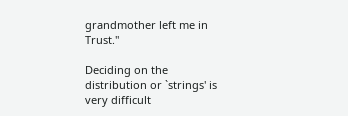grandmother left me in Trust."

Deciding on the distribution or `strings' is very difficult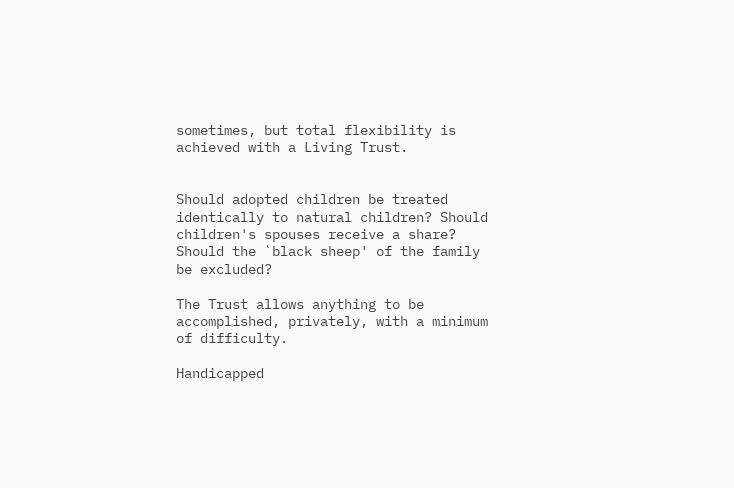sometimes, but total flexibility is achieved with a Living Trust.


Should adopted children be treated identically to natural children? Should children's spouses receive a share? Should the `black sheep' of the family be excluded?

The Trust allows anything to be accomplished, privately, with a minimum of difficulty.

Handicapped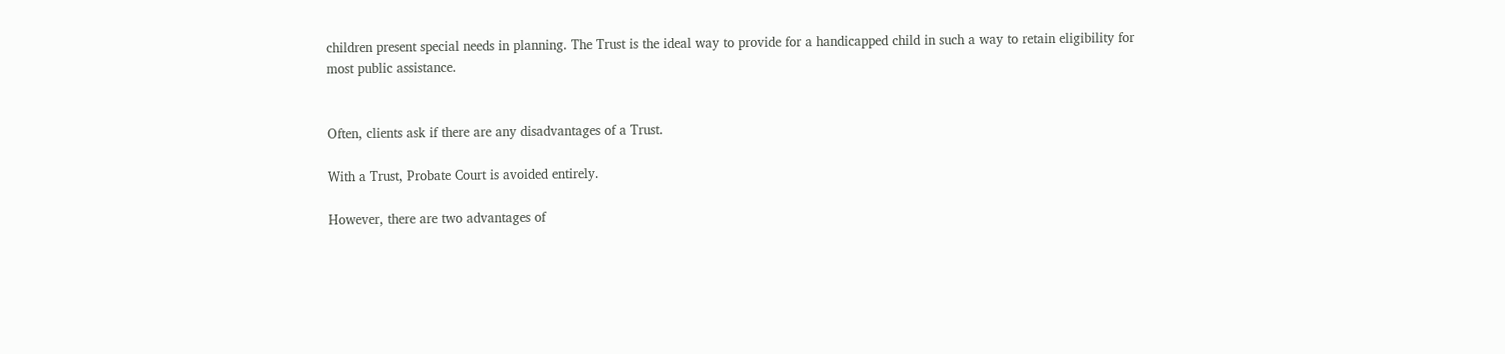children present special needs in planning. The Trust is the ideal way to provide for a handicapped child in such a way to retain eligibility for most public assistance.


Often, clients ask if there are any disadvantages of a Trust.

With a Trust, Probate Court is avoided entirely.

However, there are two advantages of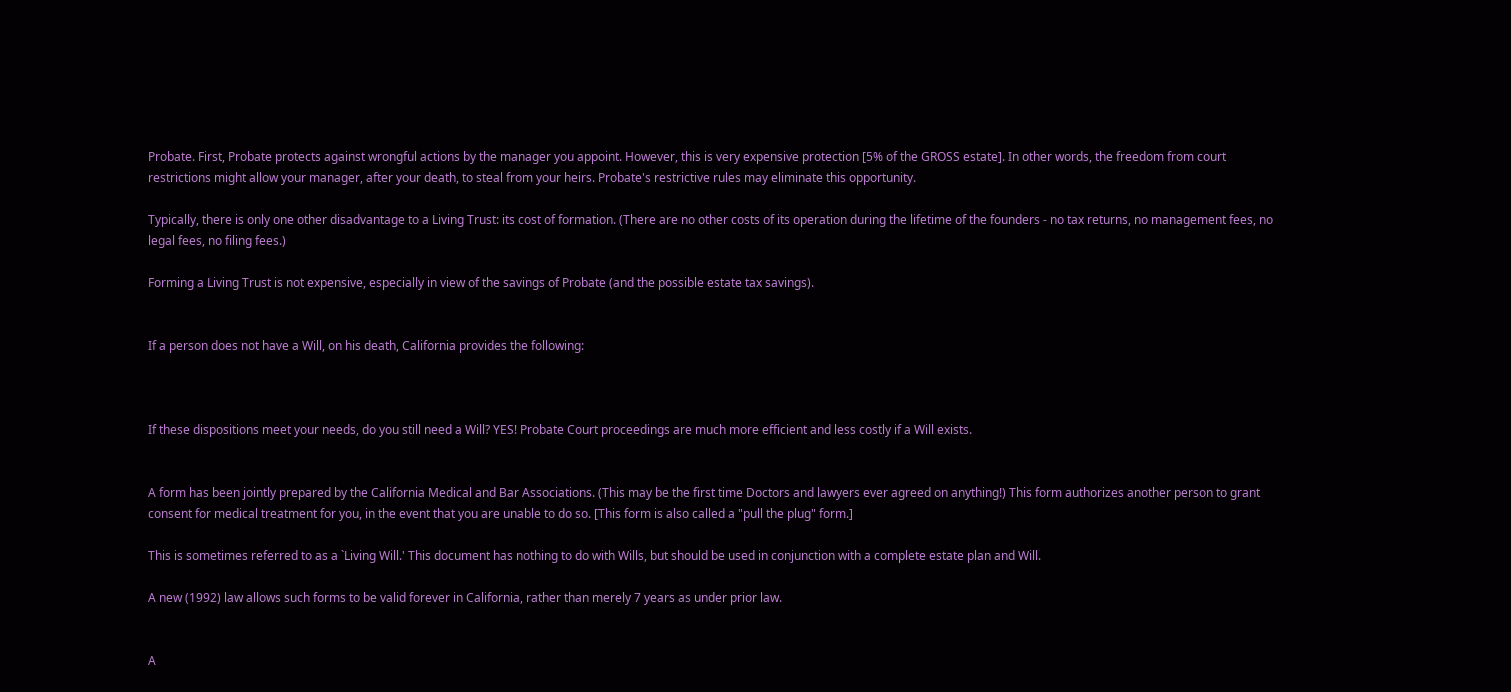Probate. First, Probate protects against wrongful actions by the manager you appoint. However, this is very expensive protection [5% of the GROSS estate]. In other words, the freedom from court restrictions might allow your manager, after your death, to steal from your heirs. Probate's restrictive rules may eliminate this opportunity.

Typically, there is only one other disadvantage to a Living Trust: its cost of formation. (There are no other costs of its operation during the lifetime of the founders - no tax returns, no management fees, no legal fees, no filing fees.)

Forming a Living Trust is not expensive, especially in view of the savings of Probate (and the possible estate tax savings).


If a person does not have a Will, on his death, California provides the following:



If these dispositions meet your needs, do you still need a Will? YES! Probate Court proceedings are much more efficient and less costly if a Will exists.


A form has been jointly prepared by the California Medical and Bar Associations. (This may be the first time Doctors and lawyers ever agreed on anything!) This form authorizes another person to grant consent for medical treatment for you, in the event that you are unable to do so. [This form is also called a "pull the plug" form.]

This is sometimes referred to as a `Living Will.' This document has nothing to do with Wills, but should be used in conjunction with a complete estate plan and Will.

A new (1992) law allows such forms to be valid forever in California, rather than merely 7 years as under prior law.


A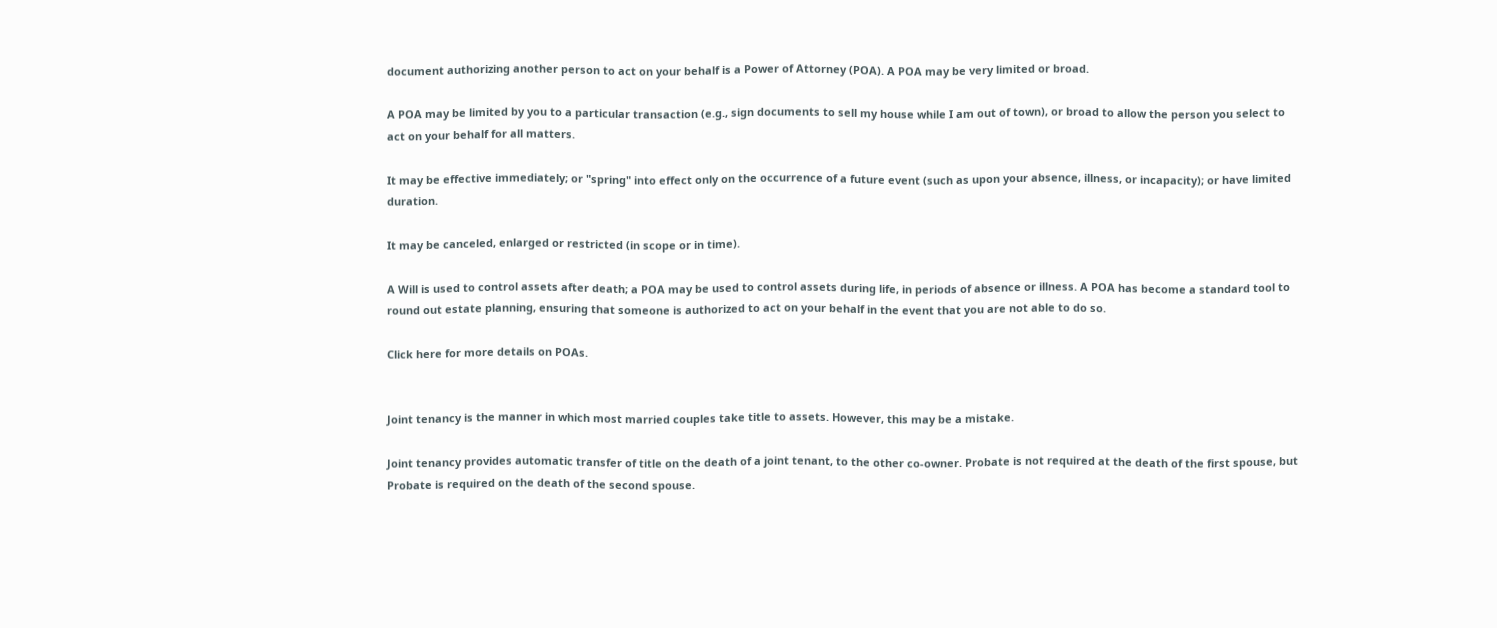document authorizing another person to act on your behalf is a Power of Attorney (POA). A POA may be very limited or broad.

A POA may be limited by you to a particular transaction (e.g., sign documents to sell my house while I am out of town), or broad to allow the person you select to act on your behalf for all matters.

It may be effective immediately; or "spring" into effect only on the occurrence of a future event (such as upon your absence, illness, or incapacity); or have limited duration.

It may be canceled, enlarged or restricted (in scope or in time).

A Will is used to control assets after death; a POA may be used to control assets during life, in periods of absence or illness. A POA has become a standard tool to round out estate planning, ensuring that someone is authorized to act on your behalf in the event that you are not able to do so.

Click here for more details on POAs.


Joint tenancy is the manner in which most married couples take title to assets. However, this may be a mistake.

Joint tenancy provides automatic transfer of title on the death of a joint tenant, to the other co-owner. Probate is not required at the death of the first spouse, but Probate is required on the death of the second spouse.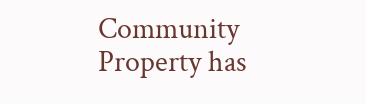Community Property has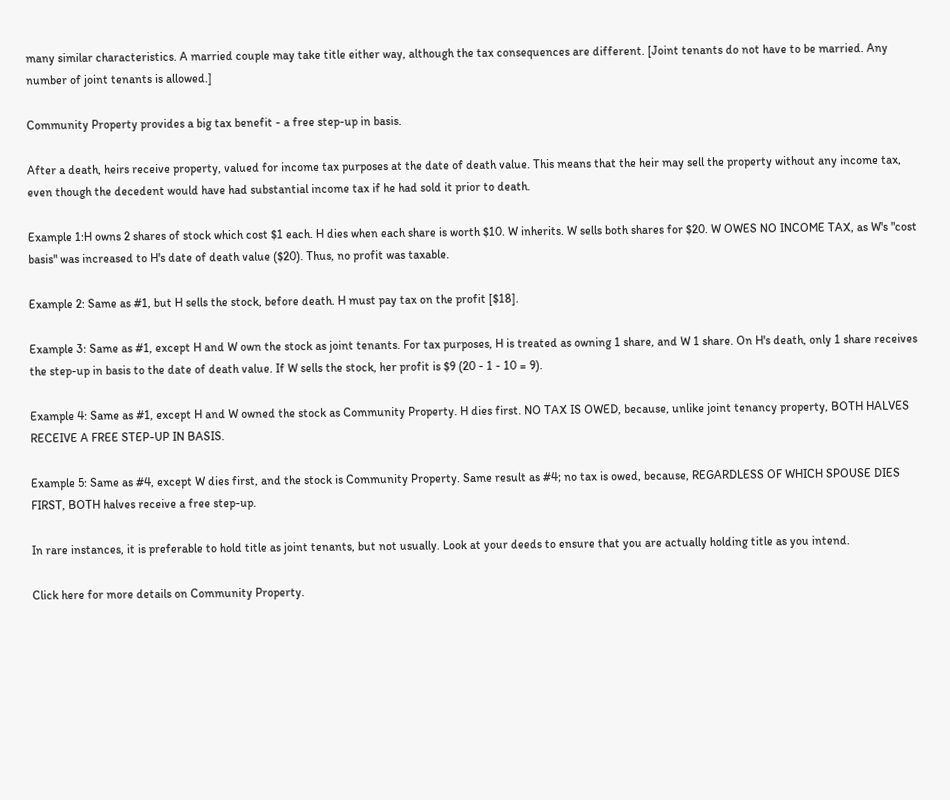many similar characteristics. A married couple may take title either way, although the tax consequences are different. [Joint tenants do not have to be married. Any number of joint tenants is allowed.]

Community Property provides a big tax benefit - a free step-up in basis.

After a death, heirs receive property, valued for income tax purposes at the date of death value. This means that the heir may sell the property without any income tax, even though the decedent would have had substantial income tax if he had sold it prior to death.

Example 1:H owns 2 shares of stock which cost $1 each. H dies when each share is worth $10. W inherits. W sells both shares for $20. W OWES NO INCOME TAX, as W's "cost basis" was increased to H's date of death value ($20). Thus, no profit was taxable.

Example 2: Same as #1, but H sells the stock, before death. H must pay tax on the profit [$18].

Example 3: Same as #1, except H and W own the stock as joint tenants. For tax purposes, H is treated as owning 1 share, and W 1 share. On H's death, only 1 share receives the step-up in basis to the date of death value. If W sells the stock, her profit is $9 (20 - 1 - 10 = 9).

Example 4: Same as #1, except H and W owned the stock as Community Property. H dies first. NO TAX IS OWED, because, unlike joint tenancy property, BOTH HALVES RECEIVE A FREE STEP-UP IN BASIS.

Example 5: Same as #4, except W dies first, and the stock is Community Property. Same result as #4; no tax is owed, because, REGARDLESS OF WHICH SPOUSE DIES FIRST, BOTH halves receive a free step-up.

In rare instances, it is preferable to hold title as joint tenants, but not usually. Look at your deeds to ensure that you are actually holding title as you intend.

Click here for more details on Community Property.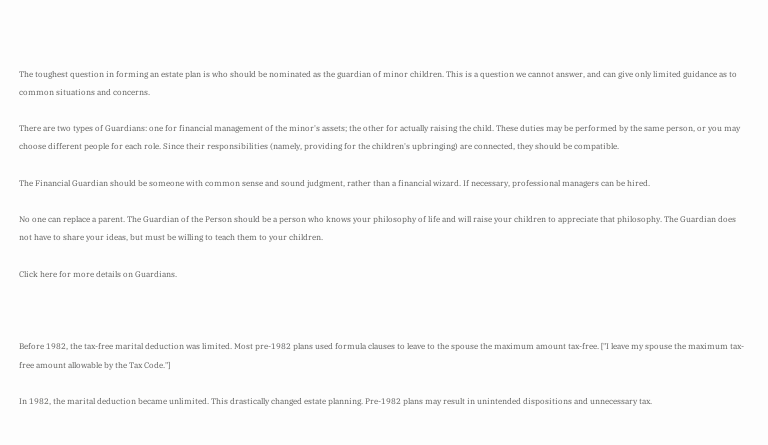The toughest question in forming an estate plan is who should be nominated as the guardian of minor children. This is a question we cannot answer, and can give only limited guidance as to common situations and concerns.

There are two types of Guardians: one for financial management of the minor's assets; the other for actually raising the child. These duties may be performed by the same person, or you may choose different people for each role. Since their responsibilities (namely, providing for the children's upbringing) are connected, they should be compatible.

The Financial Guardian should be someone with common sense and sound judgment, rather than a financial wizard. If necessary, professional managers can be hired.

No one can replace a parent. The Guardian of the Person should be a person who knows your philosophy of life and will raise your children to appreciate that philosophy. The Guardian does not have to share your ideas, but must be willing to teach them to your children.

Click here for more details on Guardians.



Before 1982, the tax-free marital deduction was limited. Most pre-1982 plans used formula clauses to leave to the spouse the maximum amount tax-free. ["I leave my spouse the maximum tax-free amount allowable by the Tax Code."]

In 1982, the marital deduction became unlimited. This drastically changed estate planning. Pre-1982 plans may result in unintended dispositions and unnecessary tax.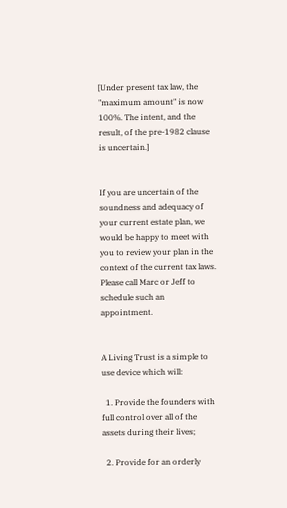[Under present tax law, the "maximum amount" is now 100%. The intent, and the result, of the pre-1982 clause is uncertain.]


If you are uncertain of the soundness and adequacy of your current estate plan, we would be happy to meet with you to review your plan in the context of the current tax laws. Please call Marc or Jeff to schedule such an appointment.


A Living Trust is a simple to use device which will:

  1. Provide the founders with full control over all of the assets during their lives;

  2. Provide for an orderly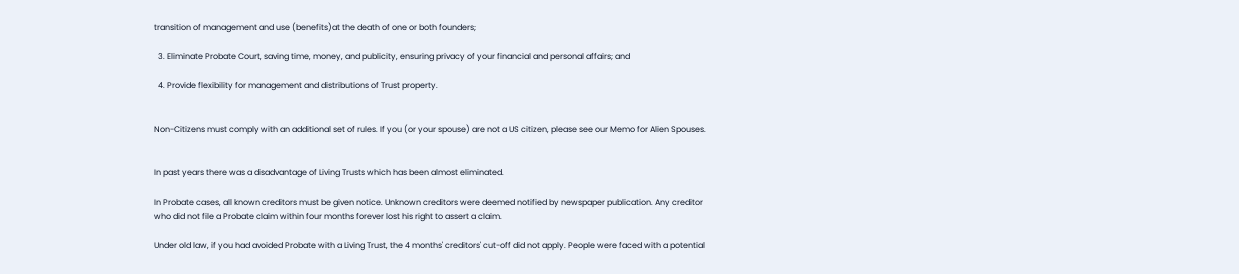transition of management and use (benefits)at the death of one or both founders;

  3. Eliminate Probate Court, saving time, money, and publicity, ensuring privacy of your financial and personal affairs; and

  4. Provide flexibility for management and distributions of Trust property.


Non-Citizens must comply with an additional set of rules. If you (or your spouse) are not a US citizen, please see our Memo for Alien Spouses.


In past years there was a disadvantage of Living Trusts which has been almost eliminated.

In Probate cases, all known creditors must be given notice. Unknown creditors were deemed notified by newspaper publication. Any creditor who did not file a Probate claim within four months forever lost his right to assert a claim.

Under old law, if you had avoided Probate with a Living Trust, the 4 months' creditors' cut-off did not apply. People were faced with a potential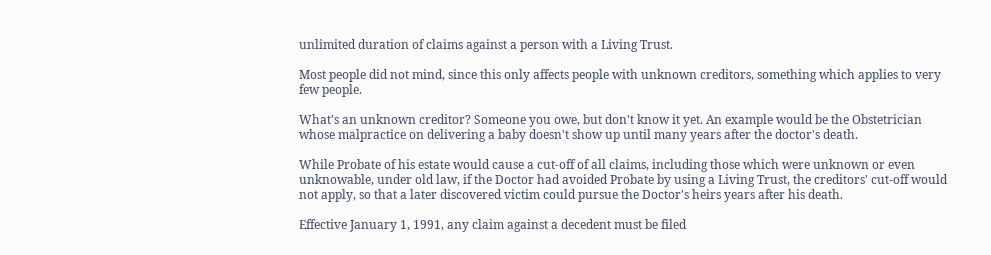unlimited duration of claims against a person with a Living Trust.

Most people did not mind, since this only affects people with unknown creditors, something which applies to very few people.

What's an unknown creditor? Someone you owe, but don't know it yet. An example would be the Obstetrician whose malpractice on delivering a baby doesn't show up until many years after the doctor's death.

While Probate of his estate would cause a cut-off of all claims, including those which were unknown or even unknowable, under old law, if the Doctor had avoided Probate by using a Living Trust, the creditors' cut-off would not apply, so that a later discovered victim could pursue the Doctor's heirs years after his death.

Effective January 1, 1991, any claim against a decedent must be filed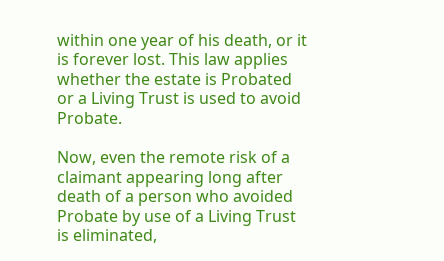within one year of his death, or it is forever lost. This law applies whether the estate is Probated or a Living Trust is used to avoid Probate.

Now, even the remote risk of a claimant appearing long after death of a person who avoided Probate by use of a Living Trust is eliminated,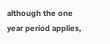although the one year period applies,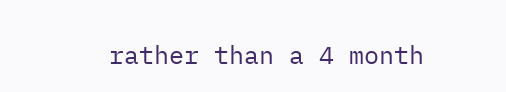rather than a 4 month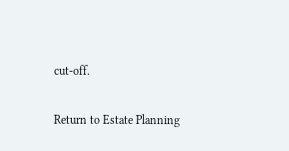cut-off.

Return to Estate Planning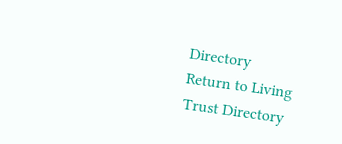Directory
Return to Living Trust Directory